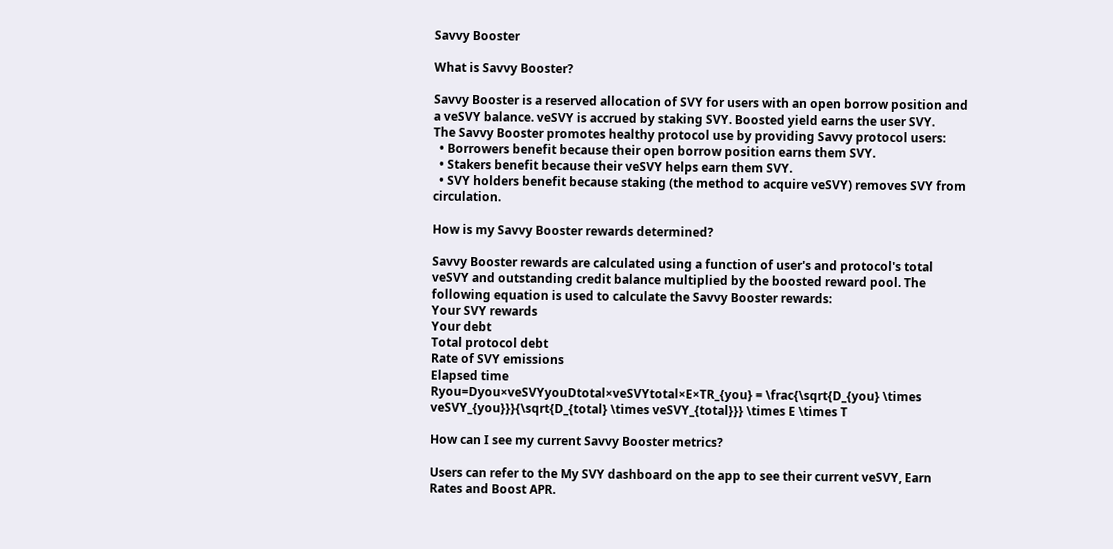Savvy Booster

What is Savvy Booster?

Savvy Booster is a reserved allocation of SVY for users with an open borrow position and a veSVY balance. veSVY is accrued by staking SVY. Boosted yield earns the user SVY.
The Savvy Booster promotes healthy protocol use by providing Savvy protocol users:
  • Borrowers benefit because their open borrow position earns them SVY.
  • Stakers benefit because their veSVY helps earn them SVY.
  • SVY holders benefit because staking (the method to acquire veSVY) removes SVY from circulation.

How is my Savvy Booster rewards determined?

Savvy Booster rewards are calculated using a function of user's and protocol's total veSVY and outstanding credit balance multiplied by the boosted reward pool. The following equation is used to calculate the Savvy Booster rewards:
Your SVY rewards
Your debt
Total protocol debt
Rate of SVY emissions
Elapsed time
Ryou=Dyou×veSVYyouDtotal×veSVYtotal×E×TR_{you} = \frac{\sqrt{D_{you} \times veSVY_{you}}}{\sqrt{D_{total} \times veSVY_{total}}} \times E \times T

How can I see my current Savvy Booster metrics?

Users can refer to the My SVY dashboard on the app to see their current veSVY, Earn Rates and Boost APR.